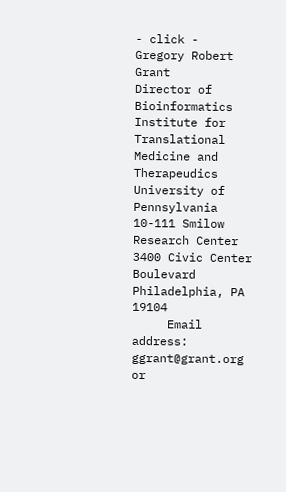- click -
Gregory Robert Grant
Director of Bioinformatics
Institute for Translational Medicine and Therapeudics
University of Pennsylvania
10-111 Smilow Research Center
3400 Civic Center Boulevard
Philadelphia, PA 19104
     Email address: ggrant@grant.org or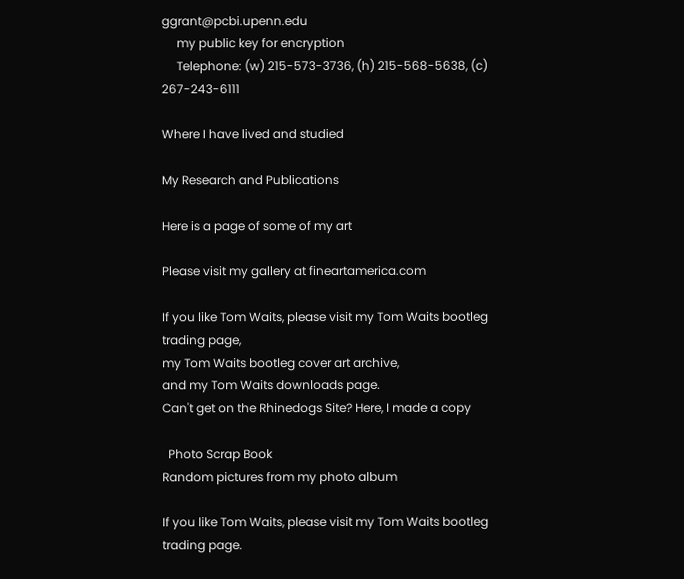ggrant@pcbi.upenn.edu
     my public key for encryption
     Telephone: (w) 215-573-3736, (h) 215-568-5638, (c) 267-243-6111

Where I have lived and studied

My Research and Publications

Here is a page of some of my art

Please visit my gallery at fineartamerica.com

If you like Tom Waits, please visit my Tom Waits bootleg trading page,
my Tom Waits bootleg cover art archive,
and my Tom Waits downloads page.
Can't get on the Rhinedogs Site? Here, I made a copy

  Photo Scrap Book
Random pictures from my photo album

If you like Tom Waits, please visit my Tom Waits bootleg trading page.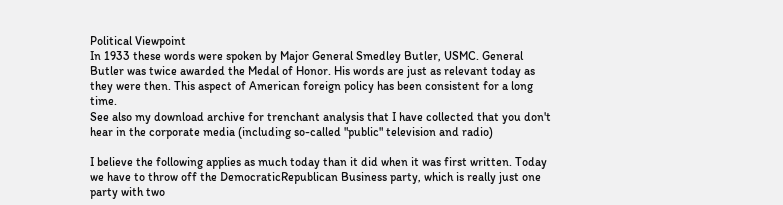Political Viewpoint
In 1933 these words were spoken by Major General Smedley Butler, USMC. General Butler was twice awarded the Medal of Honor. His words are just as relevant today as they were then. This aspect of American foreign policy has been consistent for a long time.
See also my download archive for trenchant analysis that I have collected that you don't hear in the corporate media (including so-called "public" television and radio)

I believe the following applies as much today than it did when it was first written. Today we have to throw off the DemocraticRepublican Business party, which is really just one party with two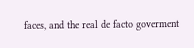faces, and the real de facto goverment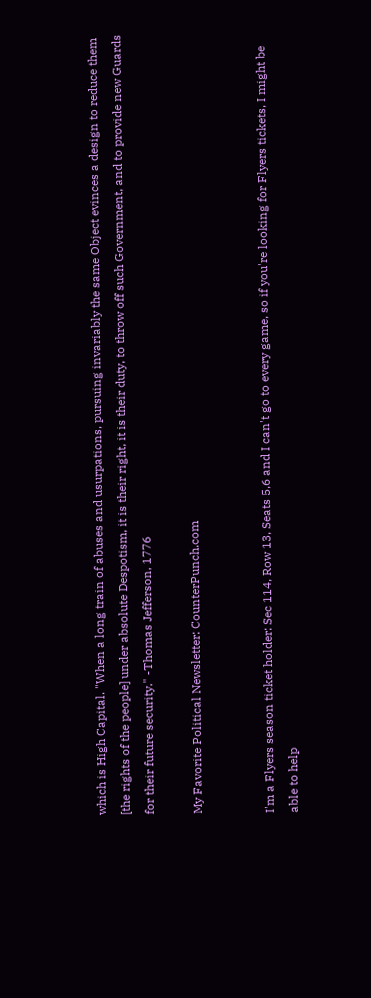which is High Capital. "When a long train of abuses and usurpations, pursuing invariably the same Object evinces a design to reduce them [the rights of the people] under absolute Despotism, it is their right, it is their duty, to throw off such Government, and to provide new Guards for their future security." -Thomas Jefferson, 1776

My Favorite Political Newsletter: CounterPunch.com


I'm a Flyers season ticket holder: Sec 114, Row 13, Seats 5,6 and I can't go to every game, so if you're looking for Flyers tickets, I might be able to help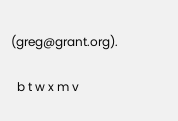(greg@grant.org).

  b t w x m v